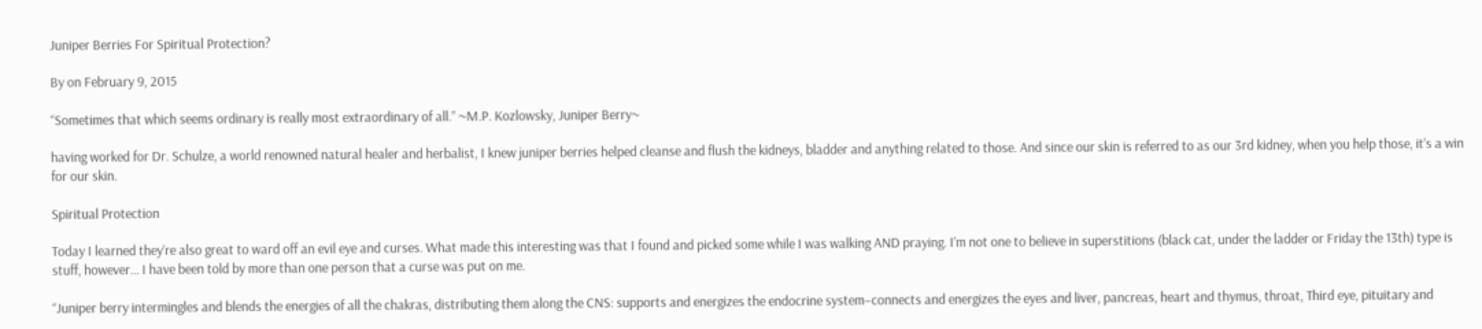Juniper Berries For Spiritual Protection?

By on February 9, 2015

“Sometimes that which seems ordinary is really most extraordinary of all.” ~M.P. Kozlowsky, Juniper Berry~

having worked for Dr. Schulze, a world renowned natural healer and herbalist, I knew juniper berries helped cleanse and flush the kidneys, bladder and anything related to those. And since our skin is referred to as our 3rd kidney, when you help those, it’s a win for our skin.

Spiritual Protection

Today I learned they’re also great to ward off an evil eye and curses. What made this interesting was that I found and picked some while I was walking AND praying. I’m not one to believe in superstitions (black cat, under the ladder or Friday the 13th) type is stuff, however… I have been told by more than one person that a curse was put on me.

“Juniper berry intermingles and blends the energies of all the chakras, distributing them along the CNS: supports and energizes the endocrine system–connects and energizes the eyes and liver, pancreas, heart and thymus, throat, Third eye, pituitary and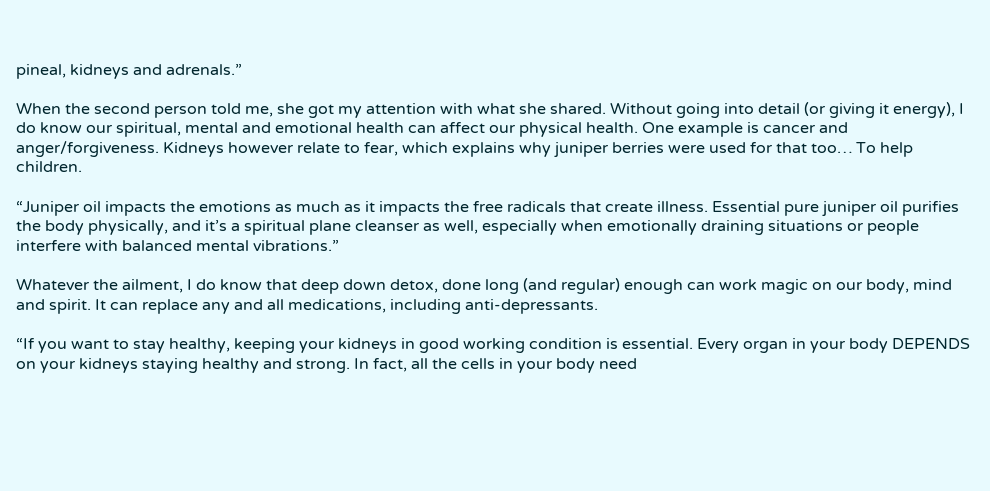pineal, kidneys and adrenals.”

When the second person told me, she got my attention with what she shared. Without going into detail (or giving it energy), I do know our spiritual, mental and emotional health can affect our physical health. One example is cancer and anger/forgiveness. Kidneys however relate to fear, which explains why juniper berries were used for that too… To help children.

“Juniper oil impacts the emotions as much as it impacts the free radicals that create illness. Essential pure juniper oil purifies the body physically, and it’s a spiritual plane cleanser as well, especially when emotionally draining situations or people interfere with balanced mental vibrations.”

Whatever the ailment, I do know that deep down detox, done long (and regular) enough can work magic on our body, mind and spirit. It can replace any and all medications, including anti-depressants.

“If you want to stay healthy, keeping your kidneys in good working condition is essential. Every organ in your body DEPENDS on your kidneys staying healthy and strong. In fact, all the cells in your body need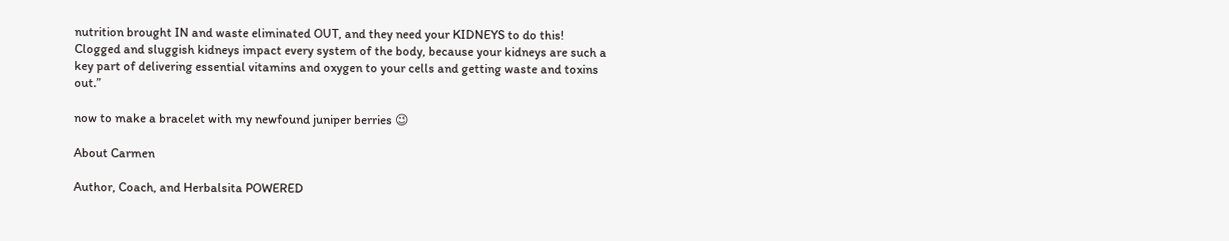nutrition brought IN and waste eliminated OUT, and they need your KIDNEYS to do this! Clogged and sluggish kidneys impact every system of the body, because your kidneys are such a key part of delivering essential vitamins and oxygen to your cells and getting waste and toxins out.”

now to make a bracelet with my newfound juniper berries 😉

About Carmen

Author, Coach, and Herbalsita POWERED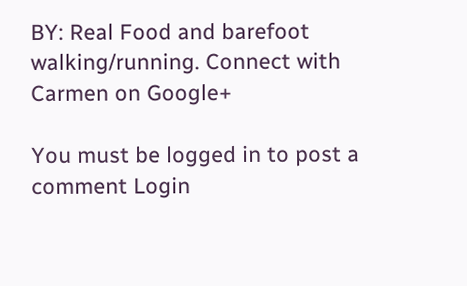BY: Real Food and barefoot walking/running. Connect with Carmen on Google+

You must be logged in to post a comment Login